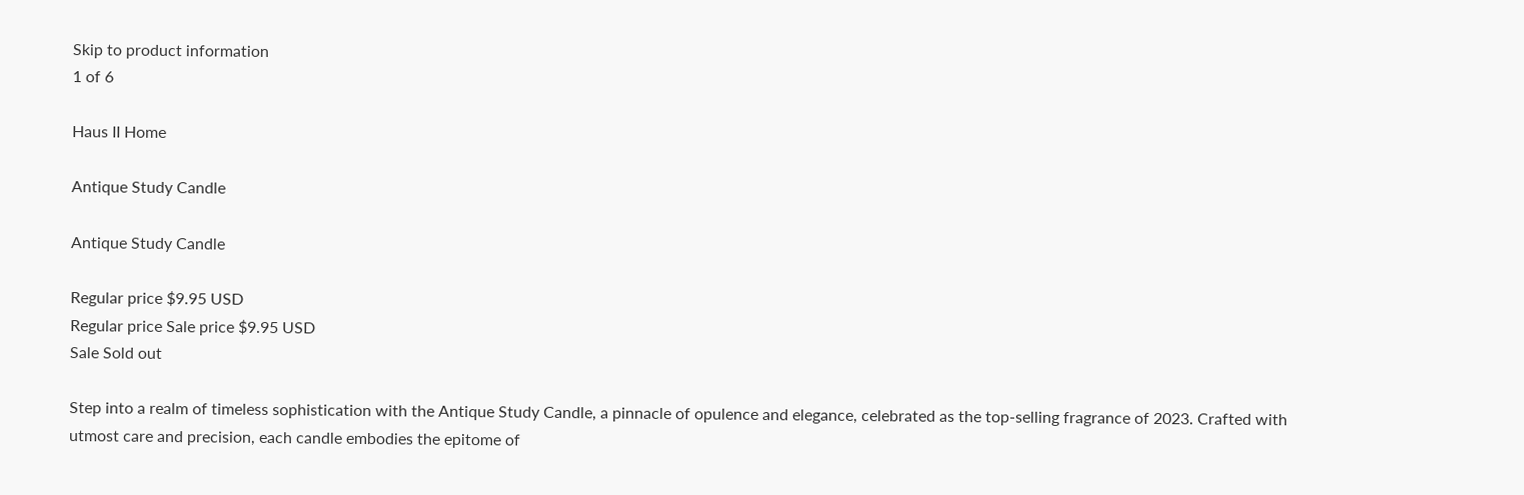Skip to product information
1 of 6

Haus II Home

Antique Study Candle

Antique Study Candle

Regular price $9.95 USD
Regular price Sale price $9.95 USD
Sale Sold out

Step into a realm of timeless sophistication with the Antique Study Candle, a pinnacle of opulence and elegance, celebrated as the top-selling fragrance of 2023. Crafted with utmost care and precision, each candle embodies the epitome of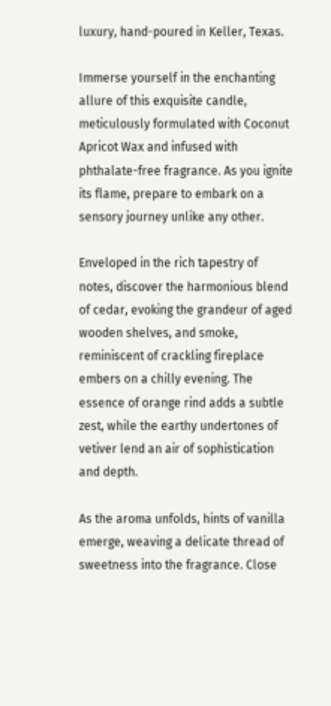luxury, hand-poured in Keller, Texas.

Immerse yourself in the enchanting allure of this exquisite candle, meticulously formulated with Coconut Apricot Wax and infused with phthalate-free fragrance. As you ignite its flame, prepare to embark on a sensory journey unlike any other.

Enveloped in the rich tapestry of notes, discover the harmonious blend of cedar, evoking the grandeur of aged wooden shelves, and smoke, reminiscent of crackling fireplace embers on a chilly evening. The essence of orange rind adds a subtle zest, while the earthy undertones of vetiver lend an air of sophistication and depth.

As the aroma unfolds, hints of vanilla emerge, weaving a delicate thread of sweetness into the fragrance. Close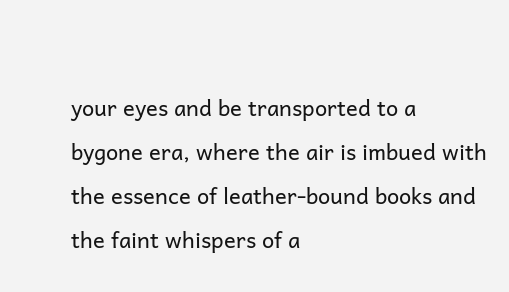your eyes and be transported to a bygone era, where the air is imbued with the essence of leather-bound books and the faint whispers of a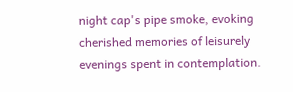night cap's pipe smoke, evoking cherished memories of leisurely evenings spent in contemplation.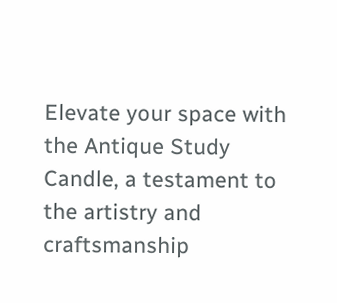Elevate your space with the Antique Study Candle, a testament to the artistry and craftsmanship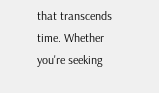that transcends time. Whether you're seeking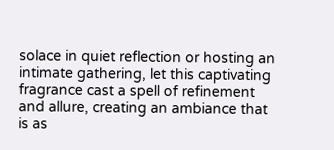solace in quiet reflection or hosting an intimate gathering, let this captivating fragrance cast a spell of refinement and allure, creating an ambiance that is as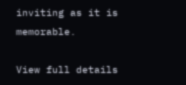inviting as it is memorable.

View full details